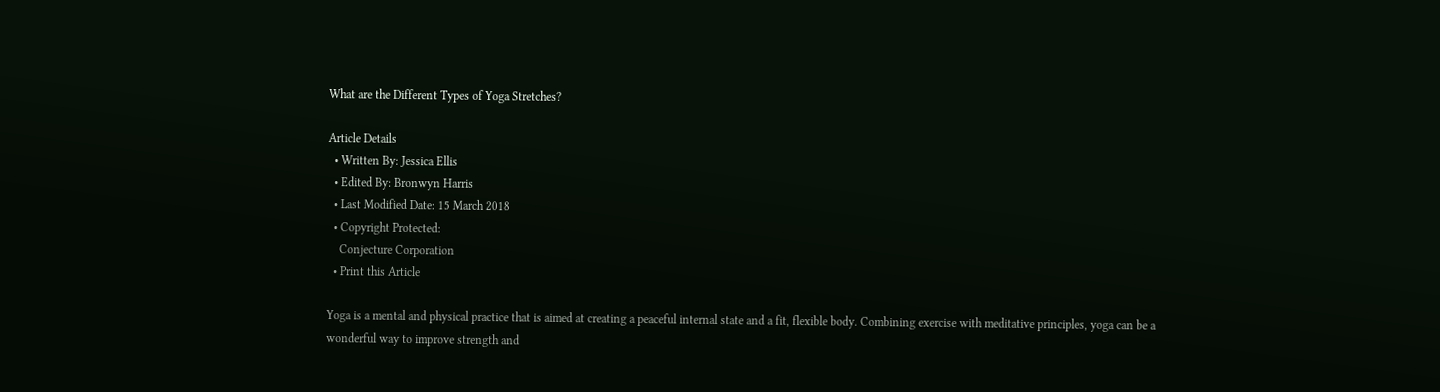What are the Different Types of Yoga Stretches?

Article Details
  • Written By: Jessica Ellis
  • Edited By: Bronwyn Harris
  • Last Modified Date: 15 March 2018
  • Copyright Protected:
    Conjecture Corporation
  • Print this Article

Yoga is a mental and physical practice that is aimed at creating a peaceful internal state and a fit, flexible body. Combining exercise with meditative principles, yoga can be a wonderful way to improve strength and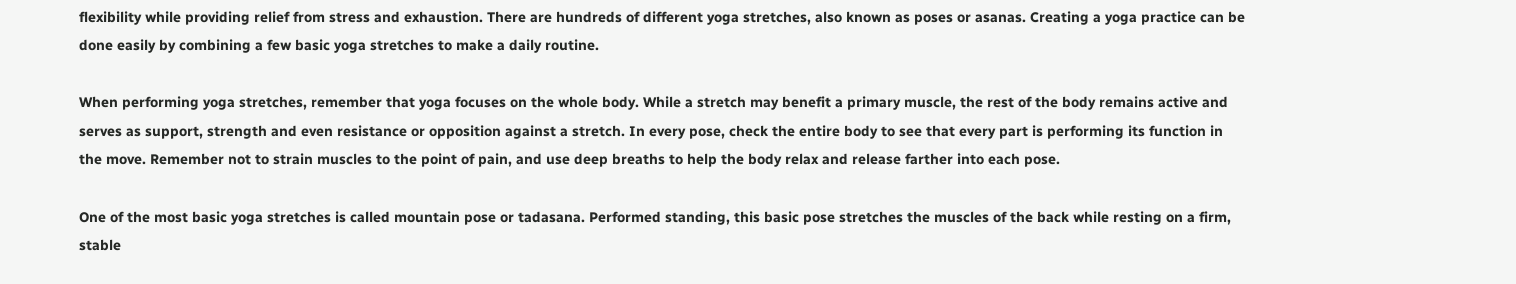flexibility while providing relief from stress and exhaustion. There are hundreds of different yoga stretches, also known as poses or asanas. Creating a yoga practice can be done easily by combining a few basic yoga stretches to make a daily routine.

When performing yoga stretches, remember that yoga focuses on the whole body. While a stretch may benefit a primary muscle, the rest of the body remains active and serves as support, strength and even resistance or opposition against a stretch. In every pose, check the entire body to see that every part is performing its function in the move. Remember not to strain muscles to the point of pain, and use deep breaths to help the body relax and release farther into each pose.

One of the most basic yoga stretches is called mountain pose or tadasana. Performed standing, this basic pose stretches the muscles of the back while resting on a firm, stable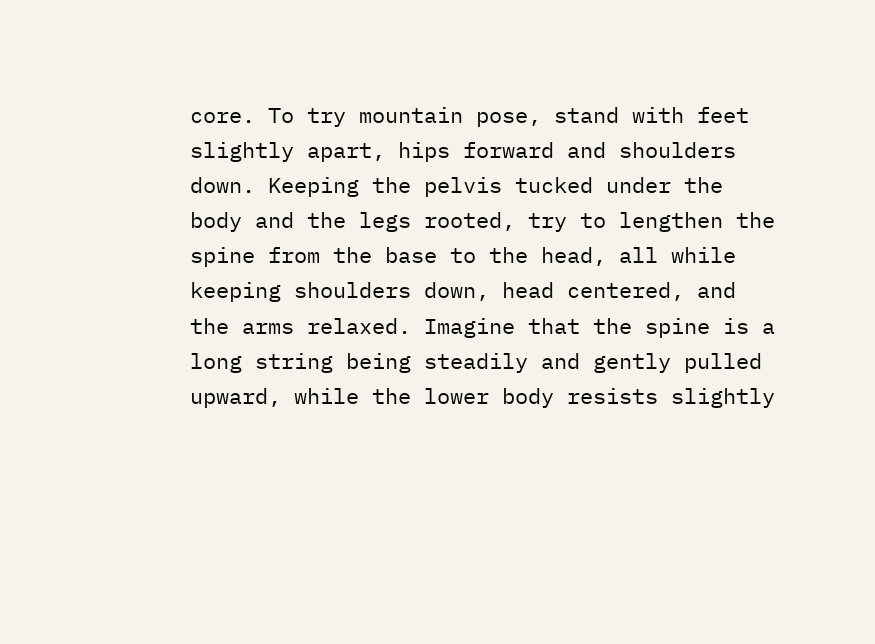core. To try mountain pose, stand with feet slightly apart, hips forward and shoulders down. Keeping the pelvis tucked under the body and the legs rooted, try to lengthen the spine from the base to the head, all while keeping shoulders down, head centered, and the arms relaxed. Imagine that the spine is a long string being steadily and gently pulled upward, while the lower body resists slightly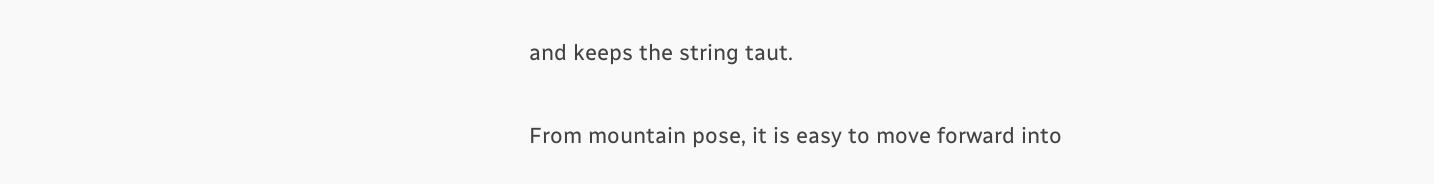and keeps the string taut.

From mountain pose, it is easy to move forward into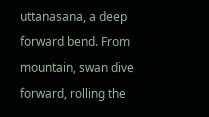uttanasana, a deep forward bend. From mountain, swan dive forward, rolling the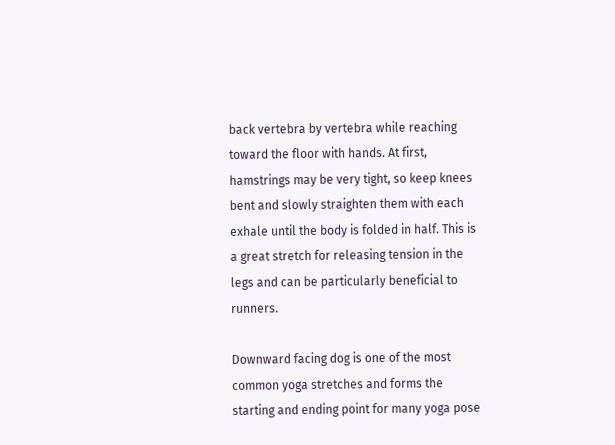back vertebra by vertebra while reaching toward the floor with hands. At first, hamstrings may be very tight, so keep knees bent and slowly straighten them with each exhale until the body is folded in half. This is a great stretch for releasing tension in the legs and can be particularly beneficial to runners.

Downward facing dog is one of the most common yoga stretches and forms the starting and ending point for many yoga pose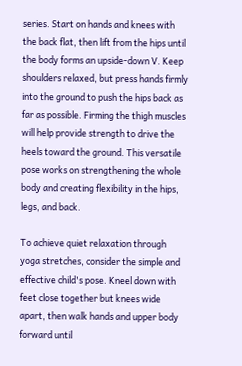series. Start on hands and knees with the back flat, then lift from the hips until the body forms an upside-down V. Keep shoulders relaxed, but press hands firmly into the ground to push the hips back as far as possible. Firming the thigh muscles will help provide strength to drive the heels toward the ground. This versatile pose works on strengthening the whole body and creating flexibility in the hips, legs, and back.

To achieve quiet relaxation through yoga stretches, consider the simple and effective child's pose. Kneel down with feet close together but knees wide apart, then walk hands and upper body forward until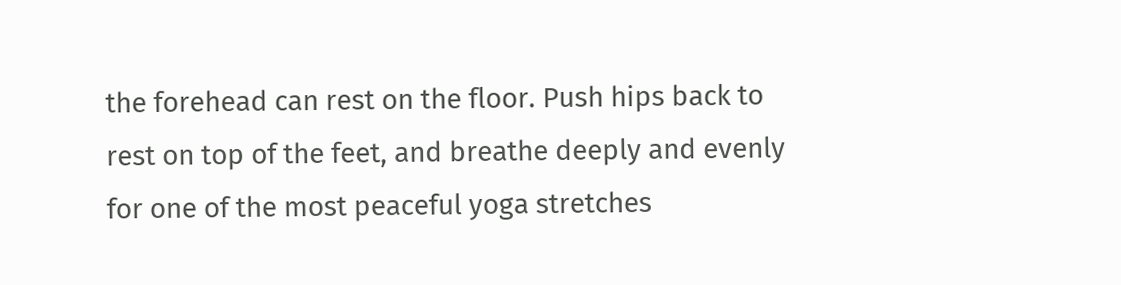the forehead can rest on the floor. Push hips back to rest on top of the feet, and breathe deeply and evenly for one of the most peaceful yoga stretches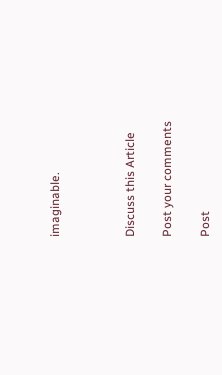imaginable.



Discuss this Article

Post your comments

Post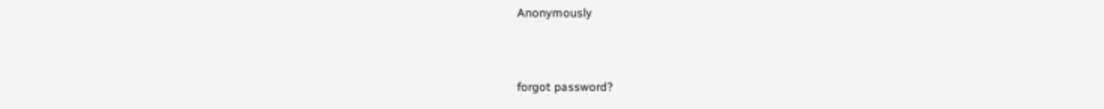Anonymously


forgot password?